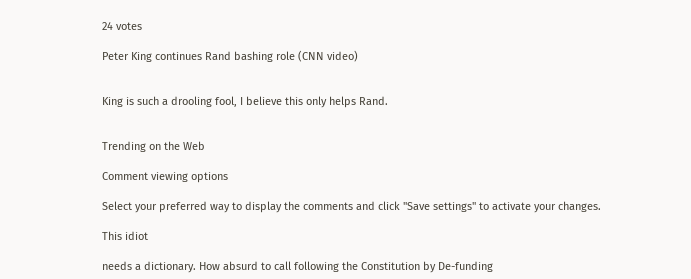24 votes

Peter King continues Rand bashing role (CNN video)


King is such a drooling fool, I believe this only helps Rand.


Trending on the Web

Comment viewing options

Select your preferred way to display the comments and click "Save settings" to activate your changes.

This idiot

needs a dictionary. How absurd to call following the Constitution by De-funding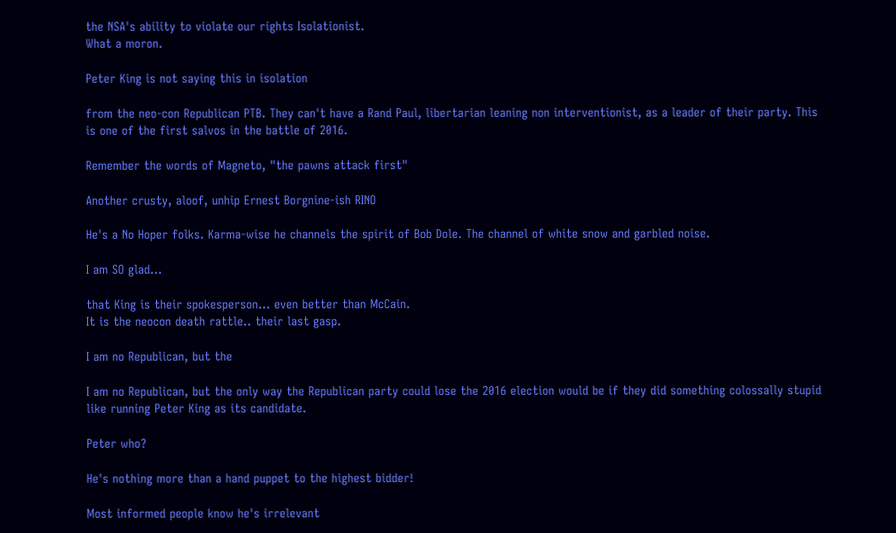the NSA's ability to violate our rights Isolationist.
What a moron.

Peter King is not saying this in isolation

from the neo-con Republican PTB. They can't have a Rand Paul, libertarian leaning non interventionist, as a leader of their party. This is one of the first salvos in the battle of 2016.

Remember the words of Magneto, "the pawns attack first"

Another crusty, aloof, unhip Ernest Borgnine-ish RINO

He's a No Hoper folks. Karma-wise he channels the spirit of Bob Dole. The channel of white snow and garbled noise.

I am SO glad...

that King is their spokesperson... even better than McCain.
It is the neocon death rattle.. their last gasp.

I am no Republican, but the

I am no Republican, but the only way the Republican party could lose the 2016 election would be if they did something colossally stupid like running Peter King as its candidate.

Peter who?

He's nothing more than a hand puppet to the highest bidder!

Most informed people know he's irrelevant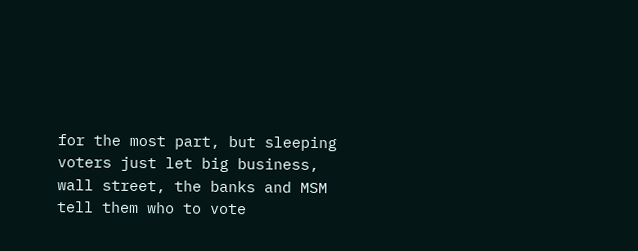for the most part, but sleeping voters just let big business, wall street, the banks and MSM tell them who to vote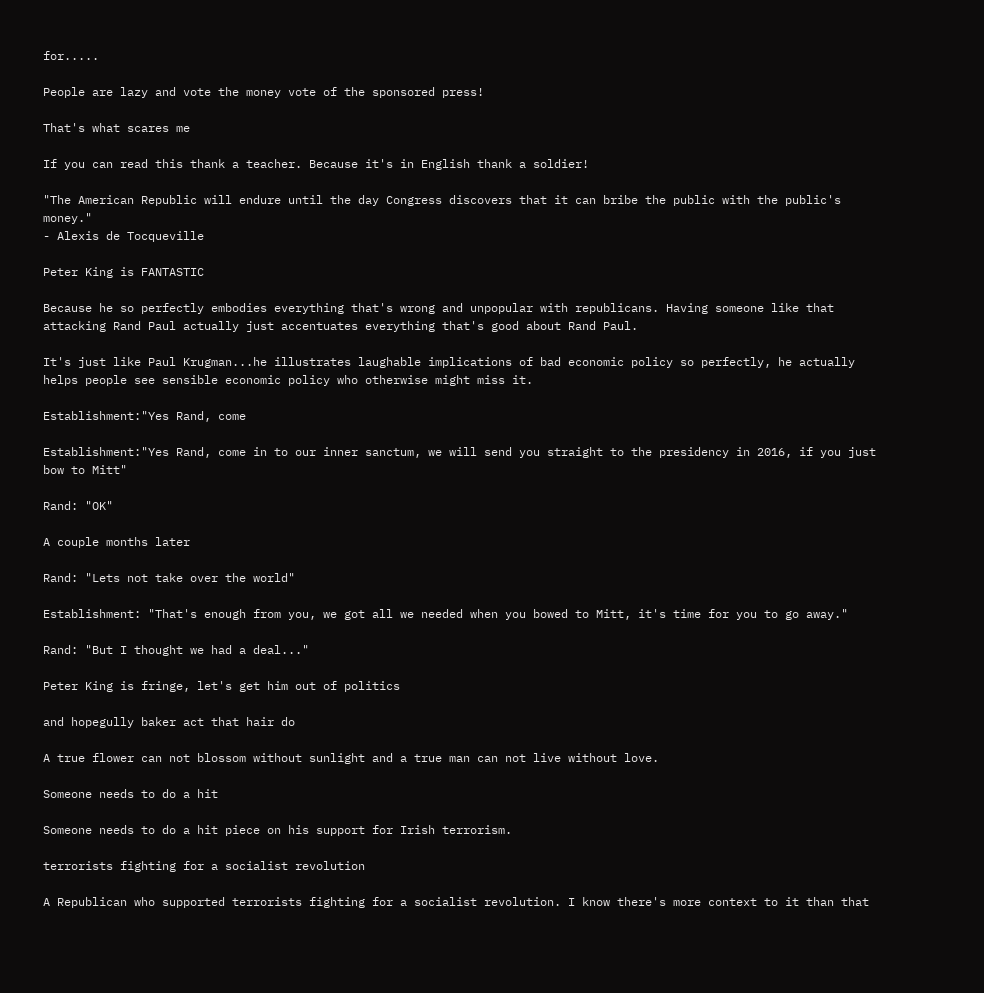for.....

People are lazy and vote the money vote of the sponsored press!

That's what scares me

If you can read this thank a teacher. Because it's in English thank a soldier!

"The American Republic will endure until the day Congress discovers that it can bribe the public with the public's money."
- Alexis de Tocqueville

Peter King is FANTASTIC

Because he so perfectly embodies everything that's wrong and unpopular with republicans. Having someone like that attacking Rand Paul actually just accentuates everything that's good about Rand Paul.

It's just like Paul Krugman...he illustrates laughable implications of bad economic policy so perfectly, he actually helps people see sensible economic policy who otherwise might miss it.

Establishment:"Yes Rand, come

Establishment:"Yes Rand, come in to our inner sanctum, we will send you straight to the presidency in 2016, if you just bow to Mitt"

Rand: "OK"

A couple months later

Rand: "Lets not take over the world"

Establishment: "That's enough from you, we got all we needed when you bowed to Mitt, it's time for you to go away."

Rand: "But I thought we had a deal..."

Peter King is fringe, let's get him out of politics

and hopegully baker act that hair do

A true flower can not blossom without sunlight and a true man can not live without love.

Someone needs to do a hit

Someone needs to do a hit piece on his support for Irish terrorism.

terrorists fighting for a socialist revolution

A Republican who supported terrorists fighting for a socialist revolution. I know there's more context to it than that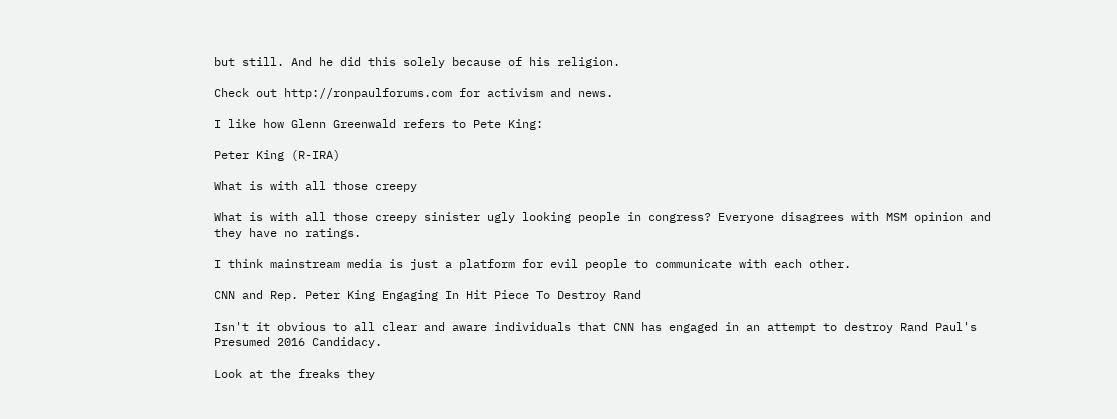but still. And he did this solely because of his religion.

Check out http://ronpaulforums.com for activism and news.

I like how Glenn Greenwald refers to Pete King:

Peter King (R-IRA)

What is with all those creepy

What is with all those creepy sinister ugly looking people in congress? Everyone disagrees with MSM opinion and they have no ratings.

I think mainstream media is just a platform for evil people to communicate with each other.

CNN and Rep. Peter King Engaging In Hit Piece To Destroy Rand

Isn't it obvious to all clear and aware individuals that CNN has engaged in an attempt to destroy Rand Paul's Presumed 2016 Candidacy.

Look at the freaks they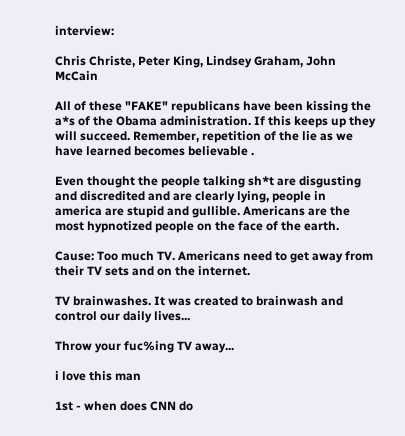interview:

Chris Christe, Peter King, Lindsey Graham, John McCain

All of these "FAKE" republicans have been kissing the a*s of the Obama administration. If this keeps up they will succeed. Remember, repetition of the lie as we have learned becomes believable .

Even thought the people talking sh*t are disgusting and discredited and are clearly lying, people in america are stupid and gullible. Americans are the most hypnotized people on the face of the earth.

Cause: Too much TV. Americans need to get away from their TV sets and on the internet.

TV brainwashes. It was created to brainwash and control our daily lives...

Throw your fuc%ing TV away...

i love this man

1st - when does CNN do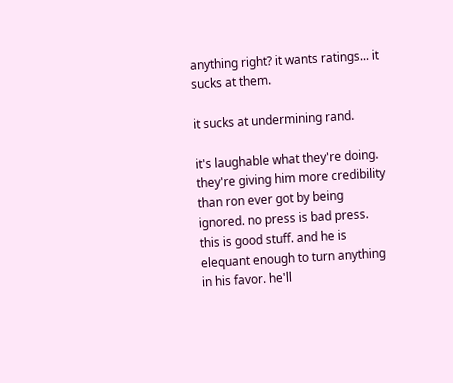anything right? it wants ratings... it sucks at them.

it sucks at undermining rand.

it's laughable what they're doing. they're giving him more credibility than ron ever got by being ignored. no press is bad press. this is good stuff. and he is elequant enough to turn anything in his favor. he'll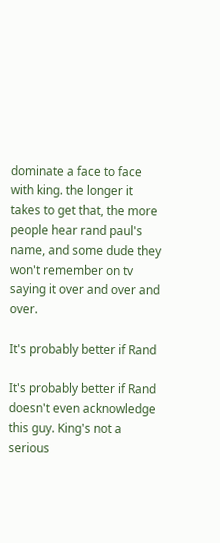dominate a face to face with king. the longer it takes to get that, the more people hear rand paul's name, and some dude they won't remember on tv saying it over and over and over.

It's probably better if Rand

It's probably better if Rand doesn't even acknowledge this guy. King's not a serious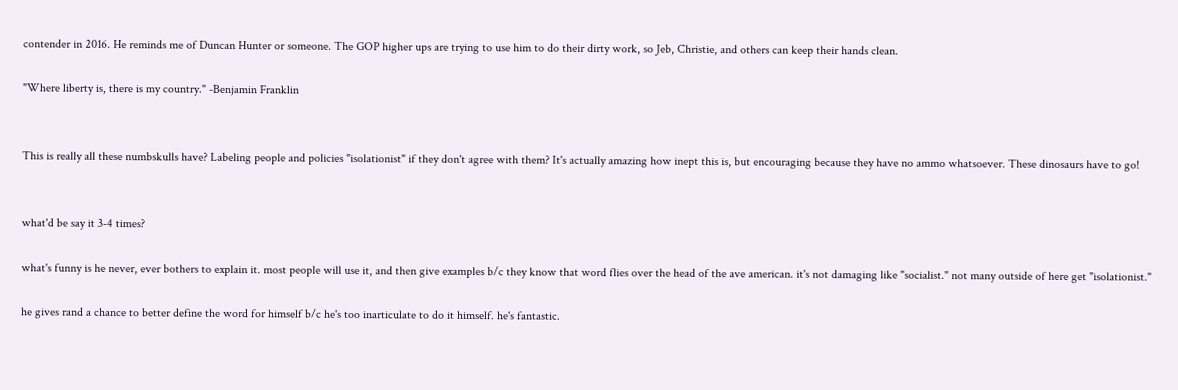contender in 2016. He reminds me of Duncan Hunter or someone. The GOP higher ups are trying to use him to do their dirty work, so Jeb, Christie, and others can keep their hands clean.

"Where liberty is, there is my country." -Benjamin Franklin


This is really all these numbskulls have? Labeling people and policies "isolationist" if they don't agree with them? It's actually amazing how inept this is, but encouraging because they have no ammo whatsoever. These dinosaurs have to go!


what'd be say it 3-4 times?

what's funny is he never, ever bothers to explain it. most people will use it, and then give examples b/c they know that word flies over the head of the ave american. it's not damaging like "socialist." not many outside of here get "isolationist."

he gives rand a chance to better define the word for himself b/c he's too inarticulate to do it himself. he's fantastic.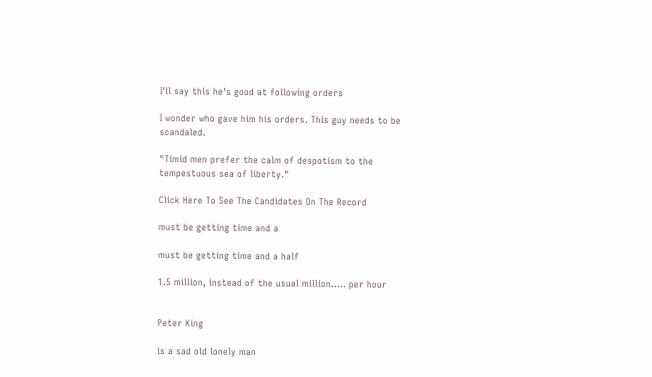I'll say this he's good at following orders

I wonder who gave him his orders. This guy needs to be scandaled.

"Timid men prefer the calm of despotism to the tempestuous sea of liberty."

Click Here To See The Candidates On The Record

must be getting time and a

must be getting time and a half

1.5 million, instead of the usual million..... per hour


Peter King

is a sad old lonely man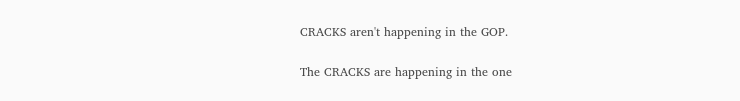CRACKS aren't happening in the GOP.

The CRACKS are happening in the one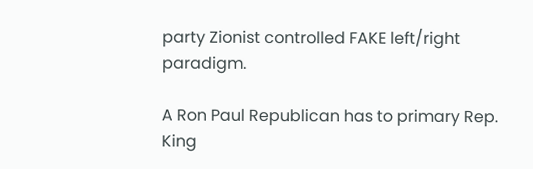party Zionist controlled FAKE left/right paradigm.

A Ron Paul Republican has to primary Rep. King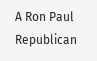A Ron Paul Republican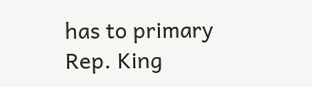has to primary Rep. King